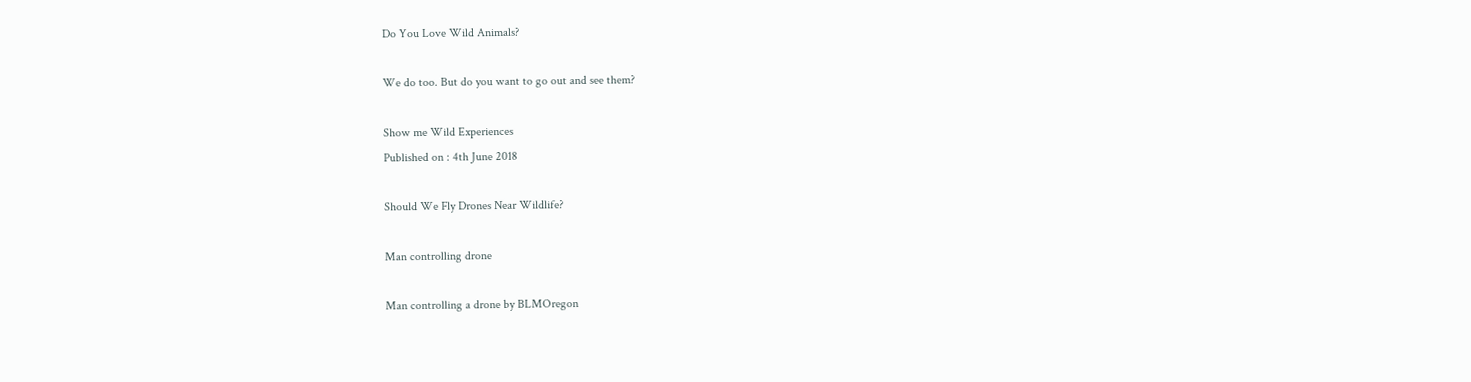Do You Love Wild Animals?

We do too. But do you want to go out and see them?

Show me Wild Experiences
Published on : 4th June 2018

Should We Fly Drones Near Wildlife?

Man controlling drone

Man controlling a drone by BLMOregon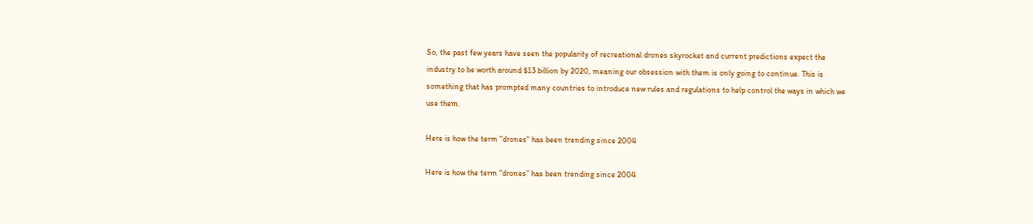So, the past few years have seen the popularity of recreational drones skyrocket and current predictions expect the industry to be worth around $13 billion by 2020, meaning our obsession with them is only going to continue. This is something that has prompted many countries to introduce new rules and regulations to help control the ways in which we use them.

Here is how the term "drones" has been trending since 2004

Here is how the term “drones” has been trending since 2004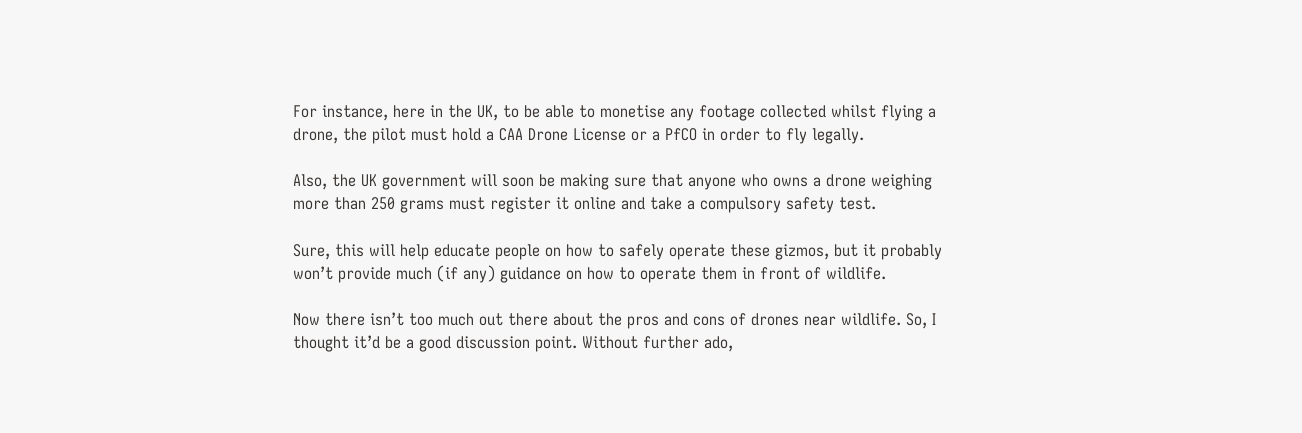For instance, here in the UK, to be able to monetise any footage collected whilst flying a drone, the pilot must hold a CAA Drone License or a PfCO in order to fly legally.

Also, the UK government will soon be making sure that anyone who owns a drone weighing more than 250 grams must register it online and take a compulsory safety test.

Sure, this will help educate people on how to safely operate these gizmos, but it probably won’t provide much (if any) guidance on how to operate them in front of wildlife.

Now there isn’t too much out there about the pros and cons of drones near wildlife. So, I thought it’d be a good discussion point. Without further ado,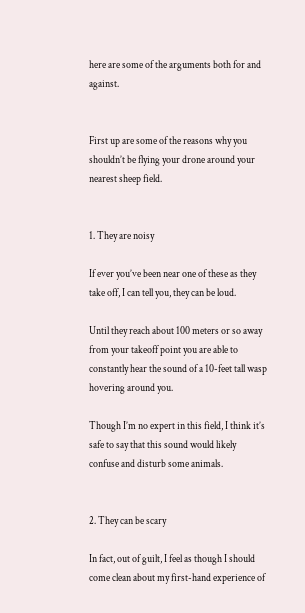here are some of the arguments both for and against.


First up are some of the reasons why you shouldn’t be flying your drone around your nearest sheep field.


1. They are noisy

If ever you’ve been near one of these as they take off, I can tell you, they can be loud.

Until they reach about 100 meters or so away from your takeoff point you are able to constantly hear the sound of a 10-feet tall wasp hovering around you.

Though I’m no expert in this field, I think it’s safe to say that this sound would likely confuse and disturb some animals.


2. They can be scary

In fact, out of guilt, I feel as though I should come clean about my first-hand experience of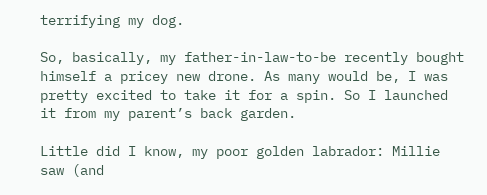terrifying my dog.

So, basically, my father-in-law-to-be recently bought himself a pricey new drone. As many would be, I was pretty excited to take it for a spin. So I launched it from my parent’s back garden.

Little did I know, my poor golden labrador: Millie saw (and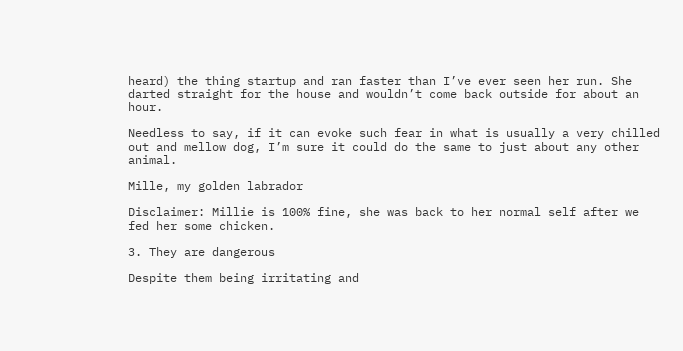heard) the thing startup and ran faster than I’ve ever seen her run. She darted straight for the house and wouldn’t come back outside for about an hour.

Needless to say, if it can evoke such fear in what is usually a very chilled out and mellow dog, I’m sure it could do the same to just about any other animal.

Mille, my golden labrador

Disclaimer: Millie is 100% fine, she was back to her normal self after we fed her some chicken.

3. They are dangerous

Despite them being irritating and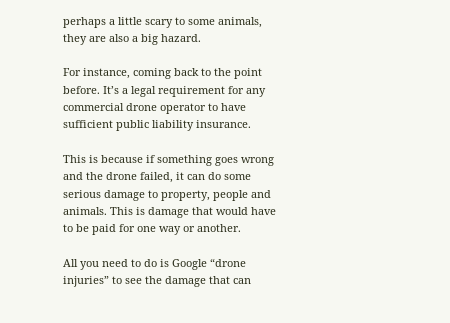perhaps a little scary to some animals, they are also a big hazard.

For instance, coming back to the point before. It’s a legal requirement for any commercial drone operator to have sufficient public liability insurance.

This is because if something goes wrong and the drone failed, it can do some serious damage to property, people and animals. This is damage that would have to be paid for one way or another.

All you need to do is Google “drone injuries” to see the damage that can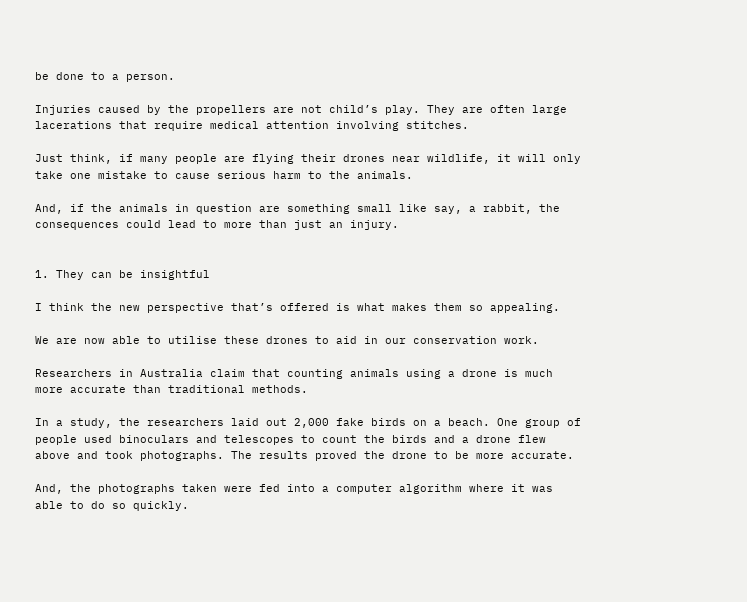be done to a person.

Injuries caused by the propellers are not child’s play. They are often large lacerations that require medical attention involving stitches.

Just think, if many people are flying their drones near wildlife, it will only take one mistake to cause serious harm to the animals.

And, if the animals in question are something small like say, a rabbit, the consequences could lead to more than just an injury.


1. They can be insightful

I think the new perspective that’s offered is what makes them so appealing.

We are now able to utilise these drones to aid in our conservation work.

Researchers in Australia claim that counting animals using a drone is much more accurate than traditional methods.

In a study, the researchers laid out 2,000 fake birds on a beach. One group of people used binoculars and telescopes to count the birds and a drone flew above and took photographs. The results proved the drone to be more accurate.

And, the photographs taken were fed into a computer algorithm where it was able to do so quickly.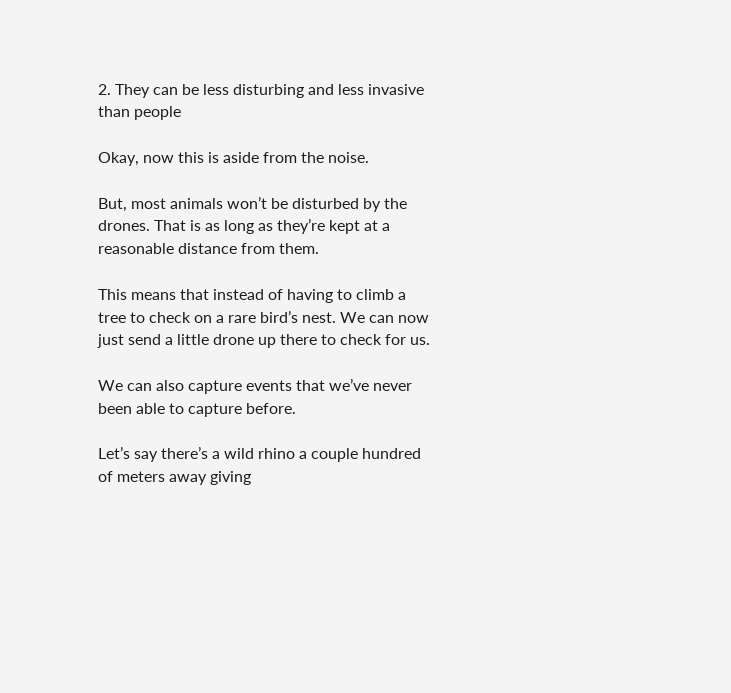2. They can be less disturbing and less invasive than people

Okay, now this is aside from the noise.

But, most animals won’t be disturbed by the drones. That is as long as they’re kept at a reasonable distance from them.

This means that instead of having to climb a tree to check on a rare bird’s nest. We can now just send a little drone up there to check for us.

We can also capture events that we’ve never been able to capture before.

Let’s say there’s a wild rhino a couple hundred of meters away giving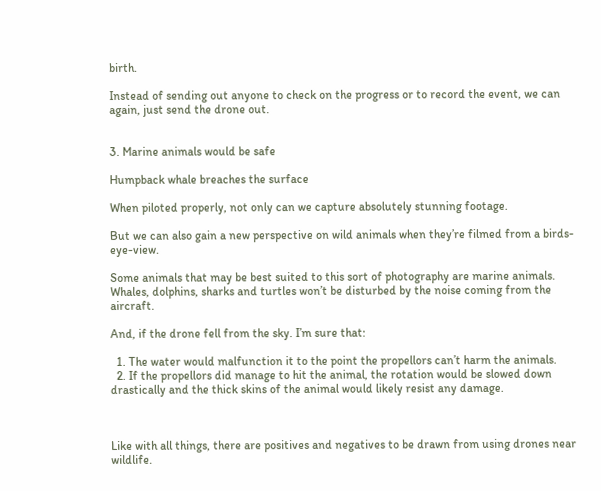birth.

Instead of sending out anyone to check on the progress or to record the event, we can again, just send the drone out.


3. Marine animals would be safe

Humpback whale breaches the surface

When piloted properly, not only can we capture absolutely stunning footage.

But we can also gain a new perspective on wild animals when they’re filmed from a birds-eye-view.

Some animals that may be best suited to this sort of photography are marine animals. Whales, dolphins, sharks and turtles won’t be disturbed by the noise coming from the aircraft.

And, if the drone fell from the sky. I’m sure that:

  1. The water would malfunction it to the point the propellors can’t harm the animals.
  2. If the propellors did manage to hit the animal, the rotation would be slowed down drastically and the thick skins of the animal would likely resist any damage.



Like with all things, there are positives and negatives to be drawn from using drones near wildlife.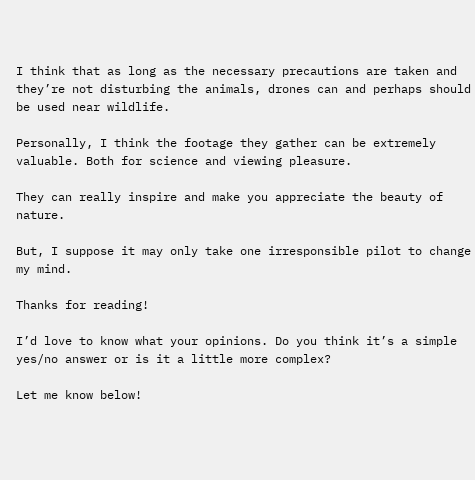I think that as long as the necessary precautions are taken and they’re not disturbing the animals, drones can and perhaps should be used near wildlife.

Personally, I think the footage they gather can be extremely valuable. Both for science and viewing pleasure.

They can really inspire and make you appreciate the beauty of nature.

But, I suppose it may only take one irresponsible pilot to change my mind.

Thanks for reading!

I’d love to know what your opinions. Do you think it’s a simple yes/no answer or is it a little more complex?

Let me know below!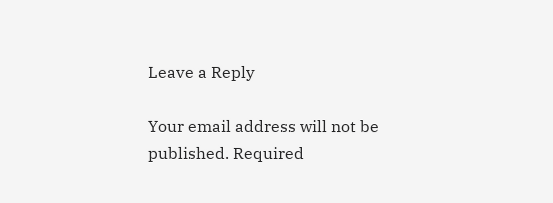Leave a Reply

Your email address will not be published. Required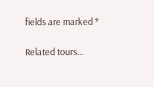fields are marked *

Related tours...